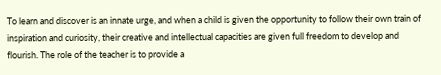To learn and discover is an innate urge, and when a child is given the opportunity to follow their own train of inspiration and curiosity, their creative and intellectual capacities are given full freedom to develop and flourish. The role of the teacher is to provide a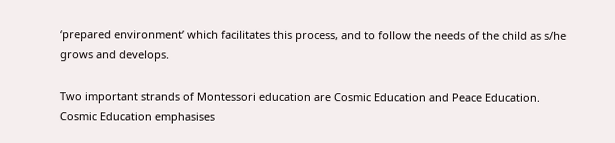‘prepared environment’ which facilitates this process, and to follow the needs of the child as s/he grows and develops.

Two important strands of Montessori education are Cosmic Education and Peace Education. Cosmic Education emphasises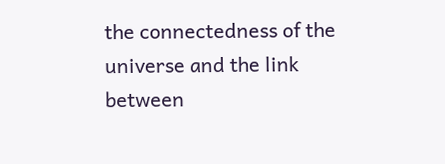the connectedness of the universe and the link between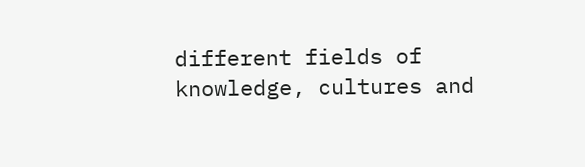different fields of knowledge, cultures and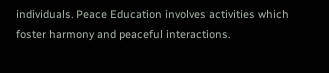individuals. Peace Education involves activities which foster harmony and peaceful interactions.